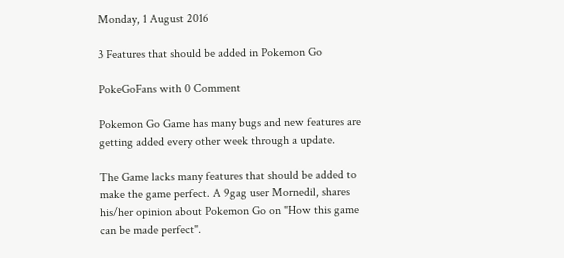Monday, 1 August 2016

3 Features that should be added in Pokemon Go

PokeGoFans with 0 Comment

Pokemon Go Game has many bugs and new features are getting added every other week through a update.

The Game lacks many features that should be added to make the game perfect. A 9gag user Mornedil, shares his/her opinion about Pokemon Go on "How this game can be made perfect".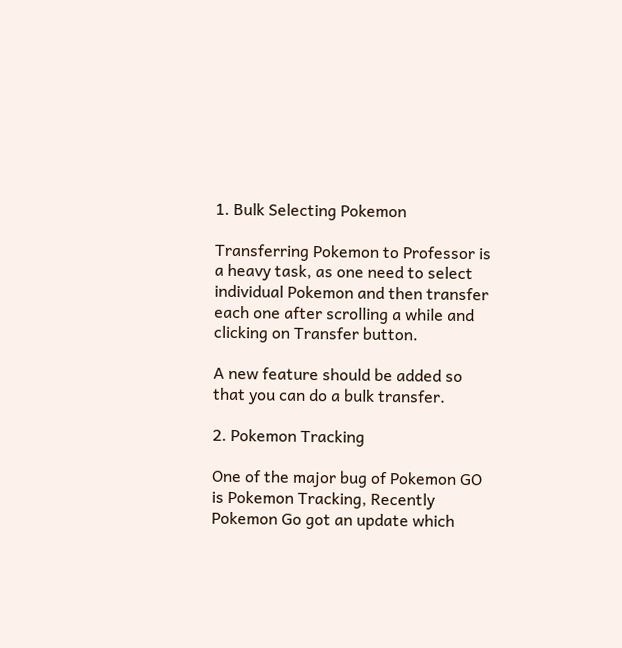1. Bulk Selecting Pokemon

Transferring Pokemon to Professor is a heavy task, as one need to select individual Pokemon and then transfer each one after scrolling a while and clicking on Transfer button.

A new feature should be added so that you can do a bulk transfer.

2. Pokemon Tracking

One of the major bug of Pokemon GO is Pokemon Tracking, Recently Pokemon Go got an update which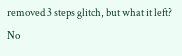removed 3 steps glitch, but what it left? No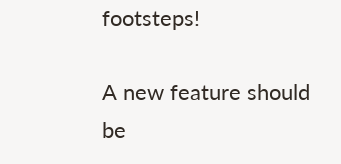footsteps!

A new feature should be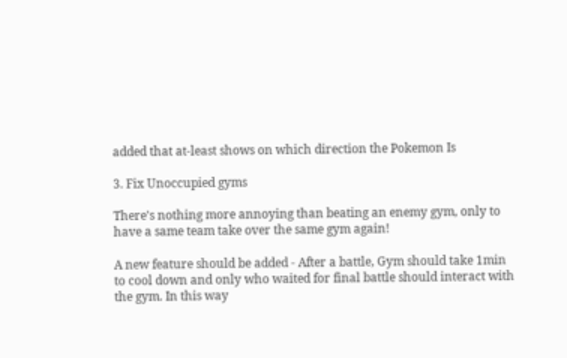added that at-least shows on which direction the Pokemon Is

3. Fix Unoccupied gyms

There's nothing more annoying than beating an enemy gym, only to have a same team take over the same gym again!

A new feature should be added - After a battle, Gym should take 1min to cool down and only who waited for final battle should interact with the gym. In this way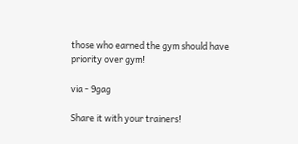those who earned the gym should have priority over gym!

via - 9gag

Share it with your trainers!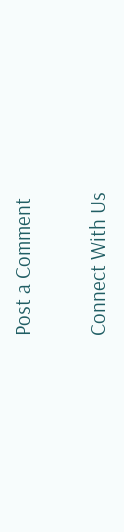Post a Comment


Connect With Us